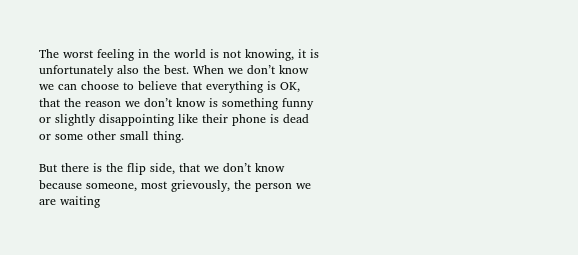The worst feeling in the world is not knowing, it is unfortunately also the best. When we don’t know we can choose to believe that everything is OK, that the reason we don’t know is something funny or slightly disappointing like their phone is dead or some other small thing.

But there is the flip side, that we don’t know because someone, most grievously, the person we are waiting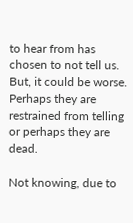to hear from has chosen to not tell us. But, it could be worse. Perhaps they are restrained from telling or perhaps they are dead.

Not knowing, due to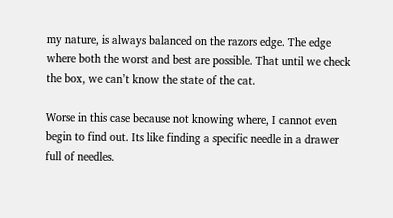my nature, is always balanced on the razors edge. The edge where both the worst and best are possible. That until we check the box, we can’t know the state of the cat.

Worse in this case because not knowing where, I cannot even begin to find out. Its like finding a specific needle in a drawer full of needles.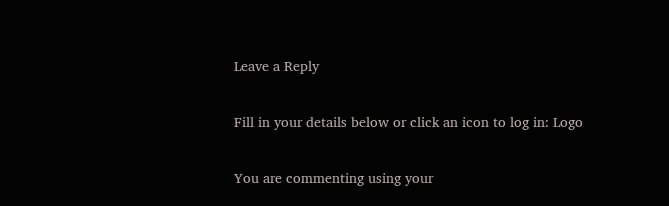Leave a Reply

Fill in your details below or click an icon to log in: Logo

You are commenting using your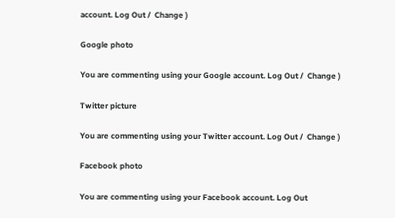account. Log Out /  Change )

Google photo

You are commenting using your Google account. Log Out /  Change )

Twitter picture

You are commenting using your Twitter account. Log Out /  Change )

Facebook photo

You are commenting using your Facebook account. Log Out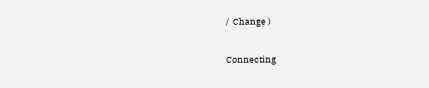/  Change )

Connecting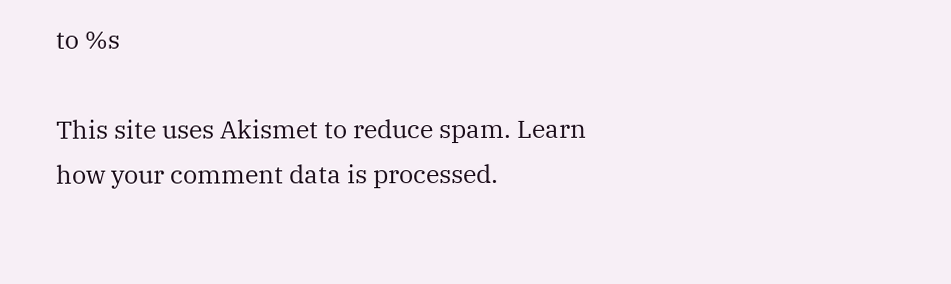to %s

This site uses Akismet to reduce spam. Learn how your comment data is processed.